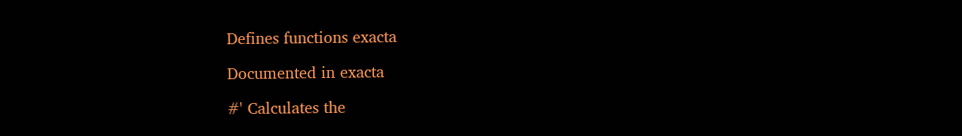Defines functions exacta

Documented in exacta

#' Calculates the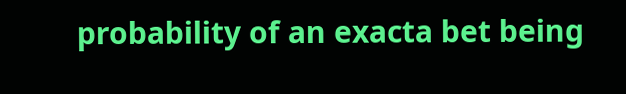probability of an exacta bet being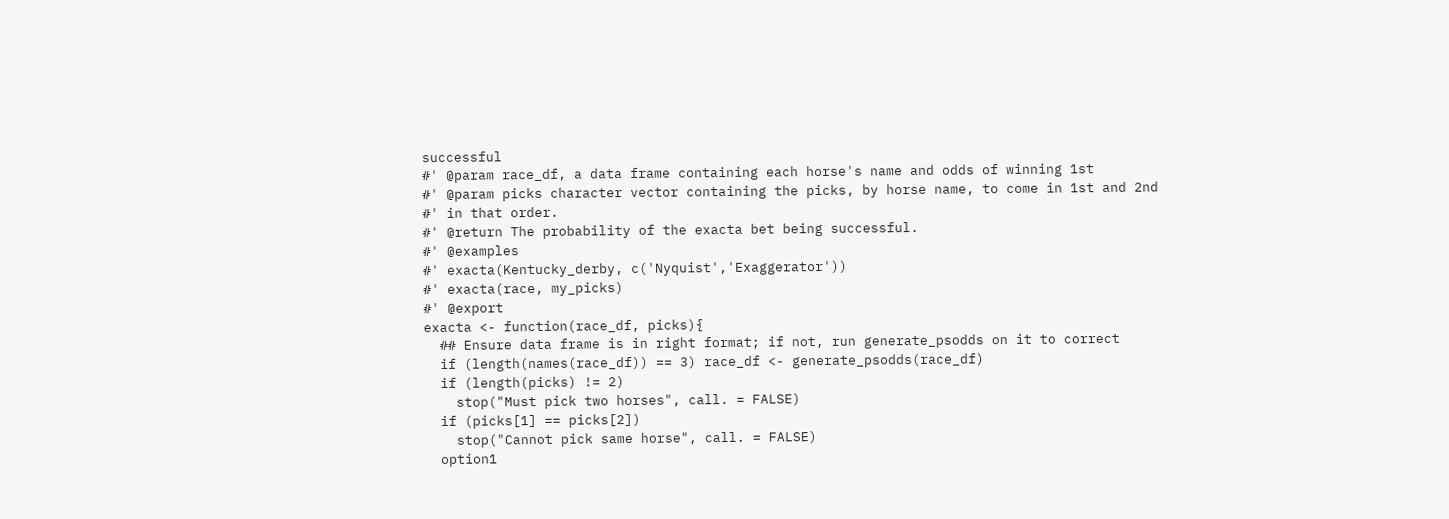successful
#' @param race_df, a data frame containing each horse's name and odds of winning 1st
#' @param picks character vector containing the picks, by horse name, to come in 1st and 2nd
#' in that order.
#' @return The probability of the exacta bet being successful.
#' @examples
#' exacta(Kentucky_derby, c('Nyquist','Exaggerator'))
#' exacta(race, my_picks)
#' @export
exacta <- function(race_df, picks){
  ## Ensure data frame is in right format; if not, run generate_psodds on it to correct
  if (length(names(race_df)) == 3) race_df <- generate_psodds(race_df)
  if (length(picks) != 2)
    stop("Must pick two horses", call. = FALSE)
  if (picks[1] == picks[2])
    stop("Cannot pick same horse", call. = FALSE)
  option1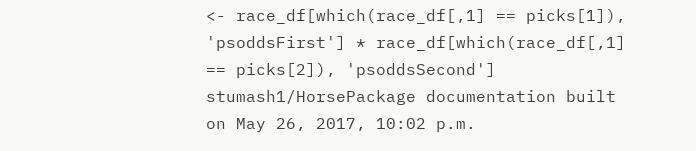<- race_df[which(race_df[,1] == picks[1]), 'psoddsFirst'] * race_df[which(race_df[,1] == picks[2]), 'psoddsSecond']
stumash1/HorsePackage documentation built on May 26, 2017, 10:02 p.m.